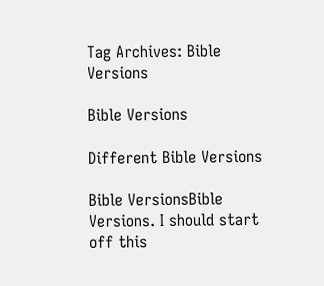Tag Archives: Bible Versions

Bible Versions

Different Bible Versions

Bible VersionsBible Versions. I should start off this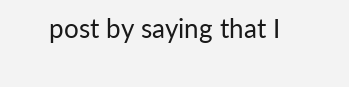post by saying that I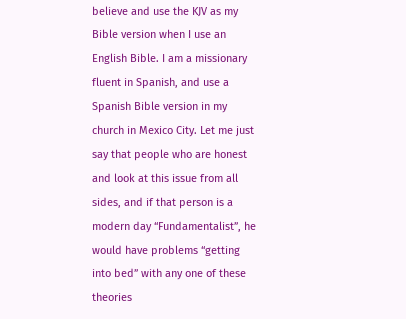believe and use the KJV as my Bible version when I use an English Bible. I am a missionary fluent in Spanish, and use a Spanish Bible version in my church in Mexico City. Let me just say that people who are honest and look at this issue from all sides, and if that person is a modern day “Fundamentalist”, he would have problems “getting into bed” with any one of these theories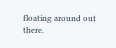floating around out there.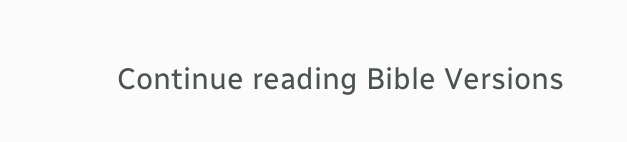Continue reading Bible Versions